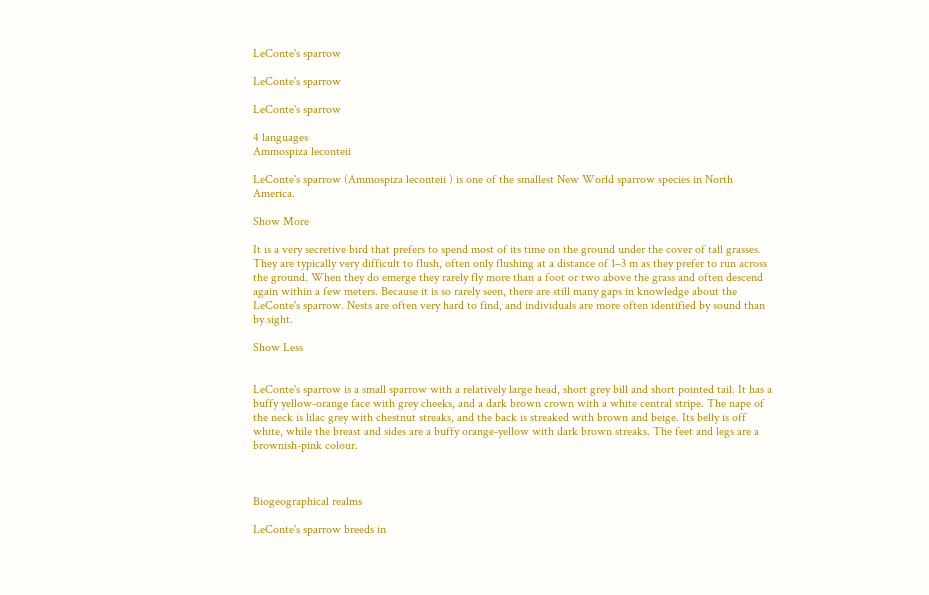LeConte's sparrow

LeConte's sparrow

LeConte's sparrow

4 languages
Ammospiza leconteii

LeConte's sparrow (Ammospiza leconteii ) is one of the smallest New World sparrow species in North America.

Show More

It is a very secretive bird that prefers to spend most of its time on the ground under the cover of tall grasses. They are typically very difficult to flush, often only flushing at a distance of 1–3 m as they prefer to run across the ground. When they do emerge they rarely fly more than a foot or two above the grass and often descend again within a few meters. Because it is so rarely seen, there are still many gaps in knowledge about the LeConte's sparrow. Nests are often very hard to find, and individuals are more often identified by sound than by sight.

Show Less


LeConte's sparrow is a small sparrow with a relatively large head, short grey bill and short pointed tail. It has a buffy yellow-orange face with grey cheeks, and a dark brown crown with a white central stripe. The nape of the neck is lilac grey with chestnut streaks, and the back is streaked with brown and beige. Its belly is off white, while the breast and sides are a buffy orange-yellow with dark brown streaks. The feet and legs are a brownish-pink colour.



Biogeographical realms

LeConte's sparrow breeds in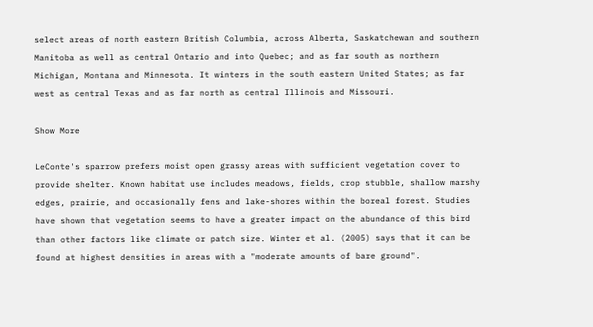select areas of north eastern British Columbia, across Alberta, Saskatchewan and southern Manitoba as well as central Ontario and into Quebec; and as far south as northern Michigan, Montana and Minnesota. It winters in the south eastern United States; as far west as central Texas and as far north as central Illinois and Missouri.

Show More

LeConte's sparrow prefers moist open grassy areas with sufficient vegetation cover to provide shelter. Known habitat use includes meadows, fields, crop stubble, shallow marshy edges, prairie, and occasionally fens and lake-shores within the boreal forest. Studies have shown that vegetation seems to have a greater impact on the abundance of this bird than other factors like climate or patch size. Winter et al. (2005) says that it can be found at highest densities in areas with a "moderate amounts of bare ground".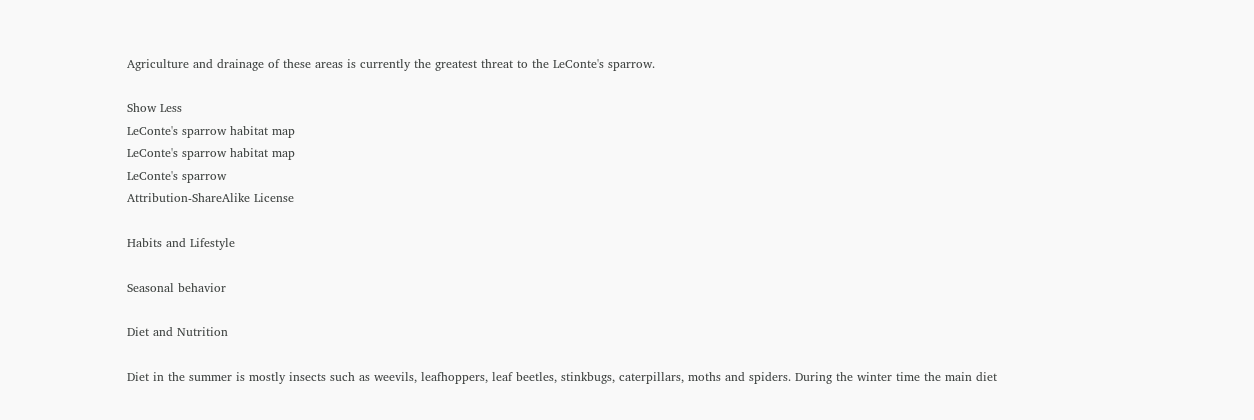Agriculture and drainage of these areas is currently the greatest threat to the LeConte's sparrow.

Show Less
LeConte's sparrow habitat map
LeConte's sparrow habitat map
LeConte's sparrow
Attribution-ShareAlike License

Habits and Lifestyle

Seasonal behavior

Diet and Nutrition

Diet in the summer is mostly insects such as weevils, leafhoppers, leaf beetles, stinkbugs, caterpillars, moths and spiders. During the winter time the main diet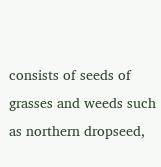consists of seeds of grasses and weeds such as northern dropseed,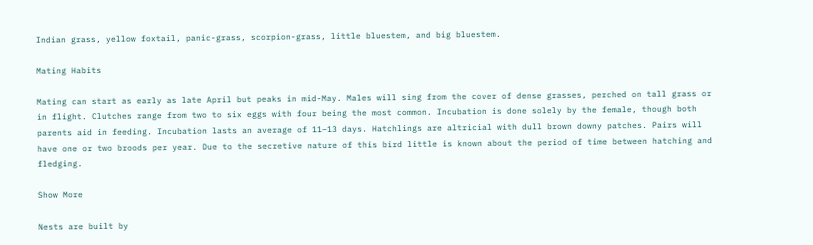Indian grass, yellow foxtail, panic-grass, scorpion-grass, little bluestem, and big bluestem.

Mating Habits

Mating can start as early as late April but peaks in mid-May. Males will sing from the cover of dense grasses, perched on tall grass or in flight. Clutches range from two to six eggs with four being the most common. Incubation is done solely by the female, though both parents aid in feeding. Incubation lasts an average of 11–13 days. Hatchlings are altricial with dull brown downy patches. Pairs will have one or two broods per year. Due to the secretive nature of this bird little is known about the period of time between hatching and fledging.

Show More

Nests are built by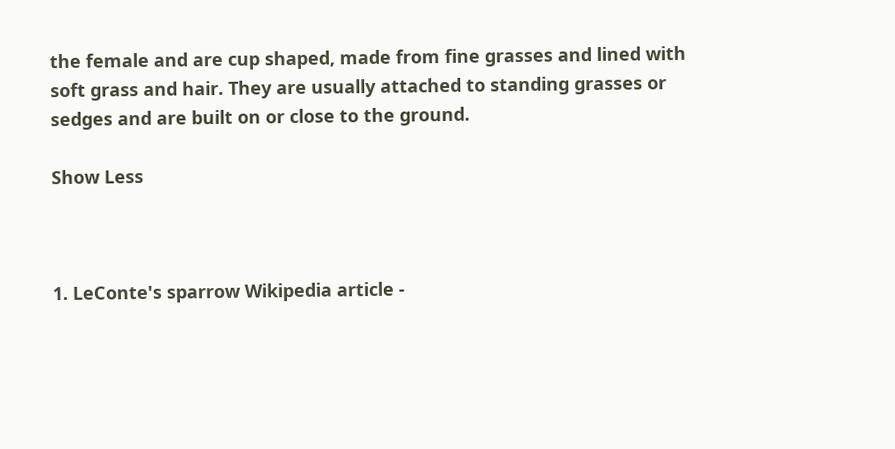the female and are cup shaped, made from fine grasses and lined with soft grass and hair. They are usually attached to standing grasses or sedges and are built on or close to the ground.

Show Less



1. LeConte's sparrow Wikipedia article -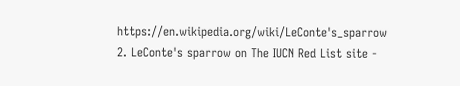https://en.wikipedia.org/wiki/LeConte's_sparrow
2. LeConte's sparrow on The IUCN Red List site -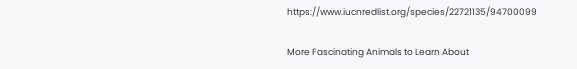https://www.iucnredlist.org/species/22721135/94700099

More Fascinating Animals to Learn About